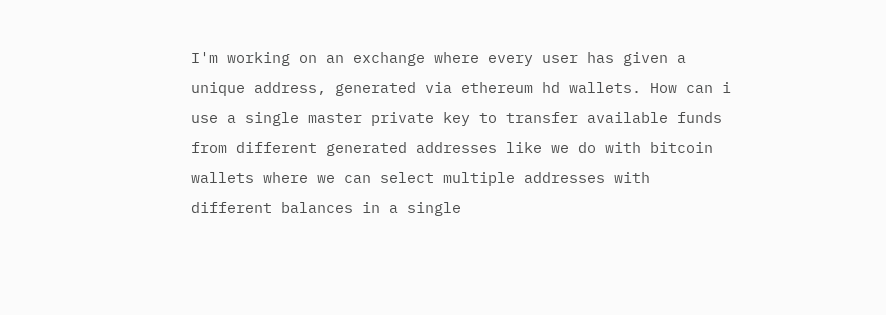I'm working on an exchange where every user has given a unique address, generated via ethereum hd wallets. How can i use a single master private key to transfer available funds from different generated addresses like we do with bitcoin wallets where we can select multiple addresses with different balances in a single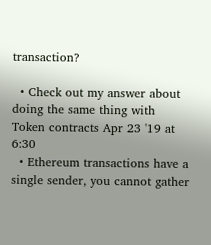transaction?

  • Check out my answer about doing the same thing with Token contracts Apr 23 '19 at 6:30
  • Ethereum transactions have a single sender, you cannot gather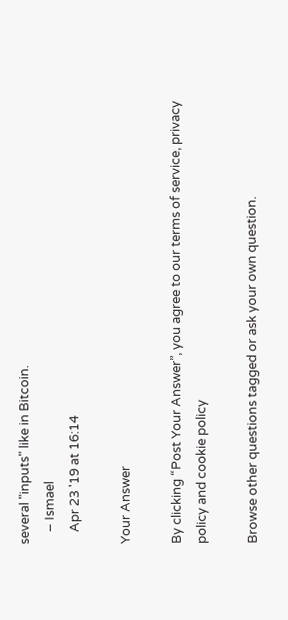several "inputs" like in Bitcoin.
    – Ismael
    Apr 23 '19 at 16:14

Your Answer

By clicking “Post Your Answer”, you agree to our terms of service, privacy policy and cookie policy

Browse other questions tagged or ask your own question.